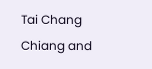Tai Chang Chiang and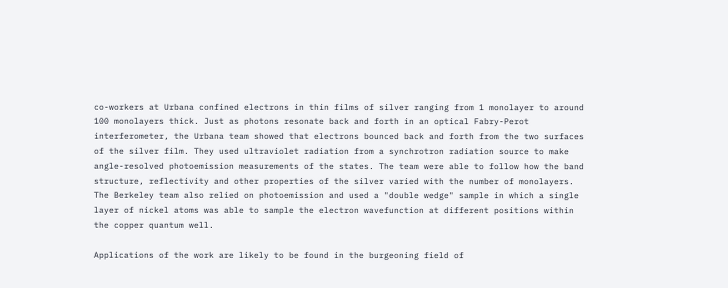co-workers at Urbana confined electrons in thin films of silver ranging from 1 monolayer to around 100 monolayers thick. Just as photons resonate back and forth in an optical Fabry-Perot interferometer, the Urbana team showed that electrons bounced back and forth from the two surfaces of the silver film. They used ultraviolet radiation from a synchrotron radiation source to make angle-resolved photoemission measurements of the states. The team were able to follow how the band structure, reflectivity and other properties of the silver varied with the number of monolayers. The Berkeley team also relied on photoemission and used a "double wedge" sample in which a single layer of nickel atoms was able to sample the electron wavefunction at different positions within the copper quantum well.

Applications of the work are likely to be found in the burgeoning field of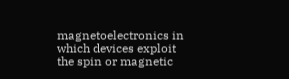magnetoelectronics in which devices exploit the spin or magnetic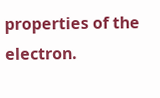properties of the electron.